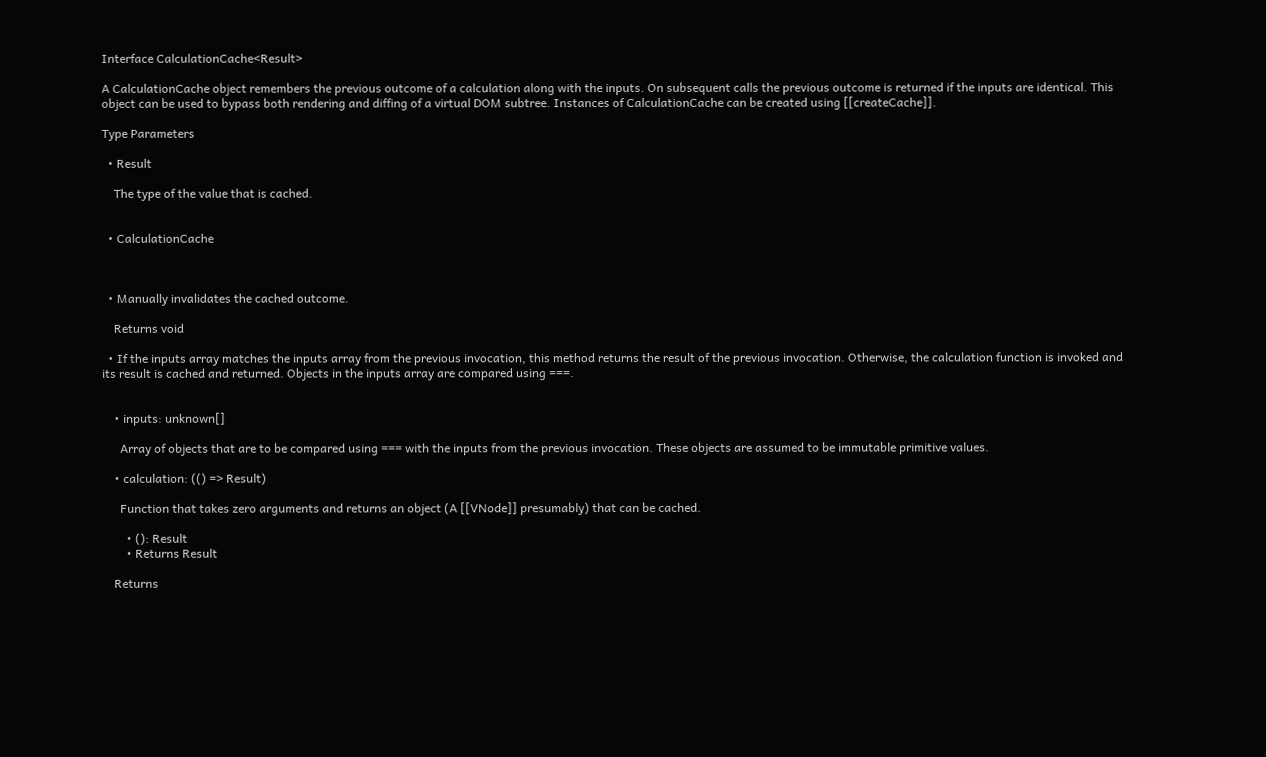Interface CalculationCache<Result>

A CalculationCache object remembers the previous outcome of a calculation along with the inputs. On subsequent calls the previous outcome is returned if the inputs are identical. This object can be used to bypass both rendering and diffing of a virtual DOM subtree. Instances of CalculationCache can be created using [[createCache]].

Type Parameters

  • Result

    The type of the value that is cached.


  • CalculationCache



  • Manually invalidates the cached outcome.

    Returns void

  • If the inputs array matches the inputs array from the previous invocation, this method returns the result of the previous invocation. Otherwise, the calculation function is invoked and its result is cached and returned. Objects in the inputs array are compared using ===.


    • inputs: unknown[]

      Array of objects that are to be compared using === with the inputs from the previous invocation. These objects are assumed to be immutable primitive values.

    • calculation: (() => Result)

      Function that takes zero arguments and returns an object (A [[VNode]] presumably) that can be cached.

        • (): Result
        • Returns Result

    Returns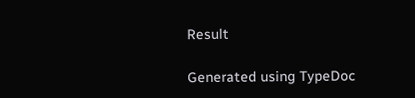Result

Generated using TypeDoc